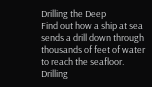Drilling the Deep
Find out how a ship at sea sends a drill down through thousands of feet of water to reach the seafloor.
Drilling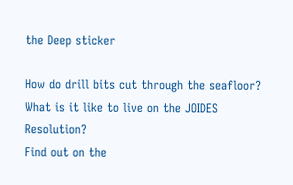the Deep sticker

How do drill bits cut through the seafloor? What is it like to live on the JOIDES Resolution?
Find out on the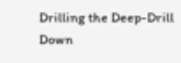Drilling the Deep-Drill Down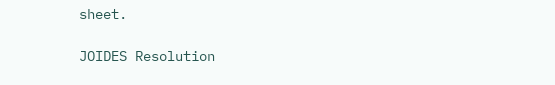sheet.

JOIDES Resolution